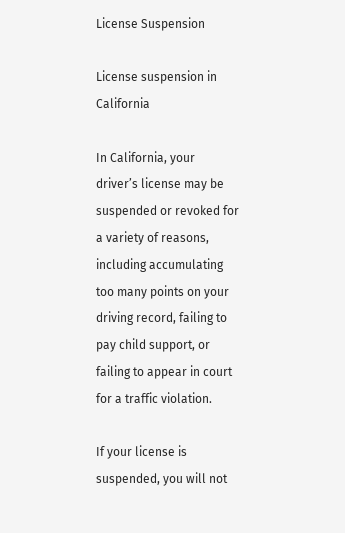License Suspension

License suspension in California

In California, your driver’s license may be suspended or revoked for a variety of reasons, including accumulating too many points on your driving record, failing to pay child support, or failing to appear in court for a traffic violation.

If your license is suspended, you will not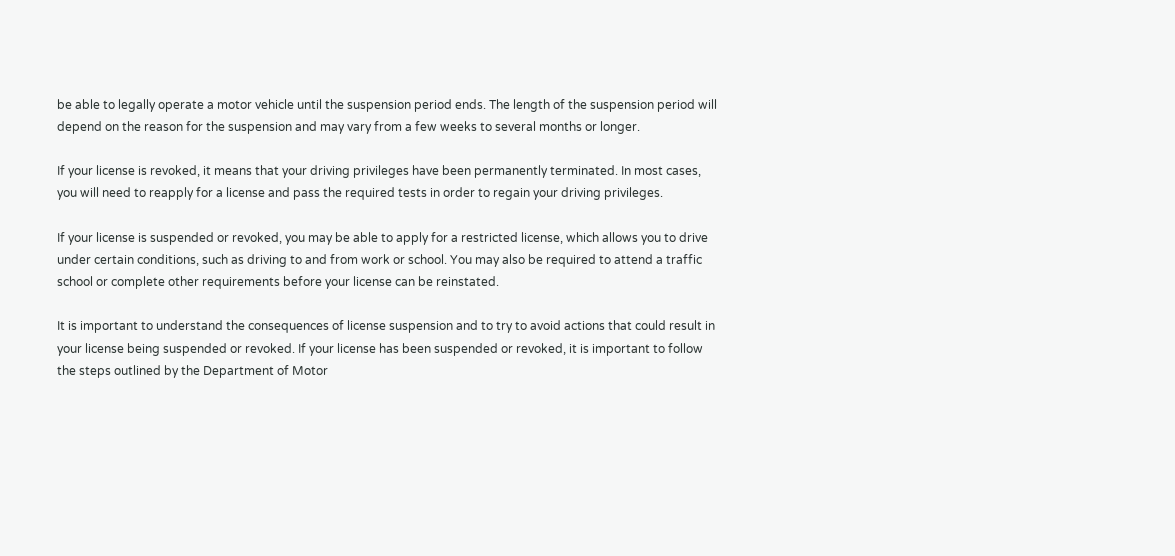be able to legally operate a motor vehicle until the suspension period ends. The length of the suspension period will depend on the reason for the suspension and may vary from a few weeks to several months or longer.

If your license is revoked, it means that your driving privileges have been permanently terminated. In most cases, you will need to reapply for a license and pass the required tests in order to regain your driving privileges.

If your license is suspended or revoked, you may be able to apply for a restricted license, which allows you to drive under certain conditions, such as driving to and from work or school. You may also be required to attend a traffic school or complete other requirements before your license can be reinstated.

It is important to understand the consequences of license suspension and to try to avoid actions that could result in your license being suspended or revoked. If your license has been suspended or revoked, it is important to follow the steps outlined by the Department of Motor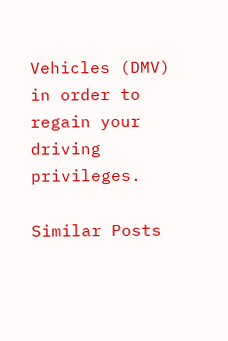Vehicles (DMV) in order to regain your driving privileges.

Similar Posts